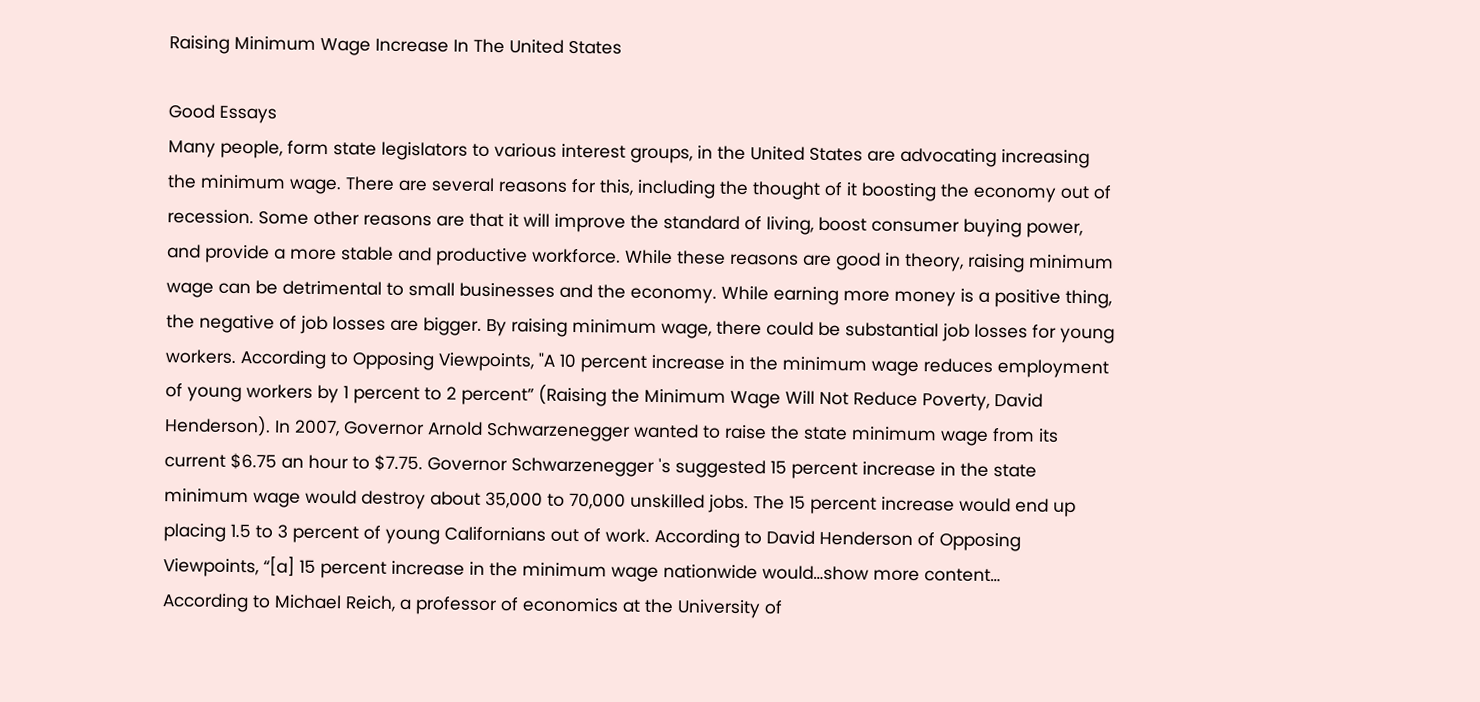Raising Minimum Wage Increase In The United States

Good Essays
Many people, form state legislators to various interest groups, in the United States are advocating increasing the minimum wage. There are several reasons for this, including the thought of it boosting the economy out of recession. Some other reasons are that it will improve the standard of living, boost consumer buying power, and provide a more stable and productive workforce. While these reasons are good in theory, raising minimum wage can be detrimental to small businesses and the economy. While earning more money is a positive thing, the negative of job losses are bigger. By raising minimum wage, there could be substantial job losses for young workers. According to Opposing Viewpoints, "A 10 percent increase in the minimum wage reduces employment of young workers by 1 percent to 2 percent” (Raising the Minimum Wage Will Not Reduce Poverty, David Henderson). In 2007, Governor Arnold Schwarzenegger wanted to raise the state minimum wage from its current $6.75 an hour to $7.75. Governor Schwarzenegger 's suggested 15 percent increase in the state minimum wage would destroy about 35,000 to 70,000 unskilled jobs. The 15 percent increase would end up placing 1.5 to 3 percent of young Californians out of work. According to David Henderson of Opposing Viewpoints, “[a] 15 percent increase in the minimum wage nationwide would…show more content…
According to Michael Reich, a professor of economics at the University of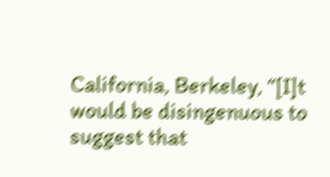California, Berkeley, “[I]t would be disingenuous to suggest that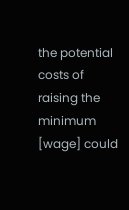the potential costs of raising the minimum [wage] could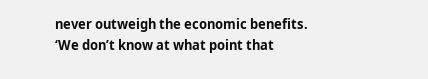never outweigh the economic benefits. ‘We don’t know at what point that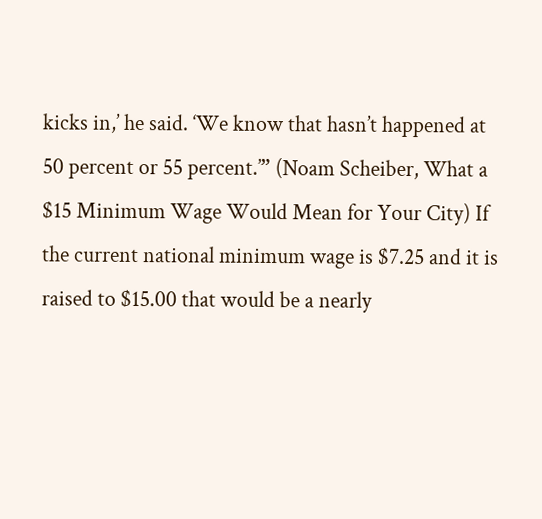kicks in,’ he said. ‘We know that hasn’t happened at 50 percent or 55 percent.’” (Noam Scheiber, What a $15 Minimum Wage Would Mean for Your City) If the current national minimum wage is $7.25 and it is raised to $15.00 that would be a nearly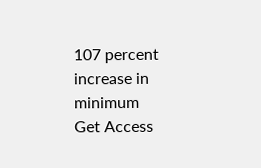107 percent increase in minimum
Get Access